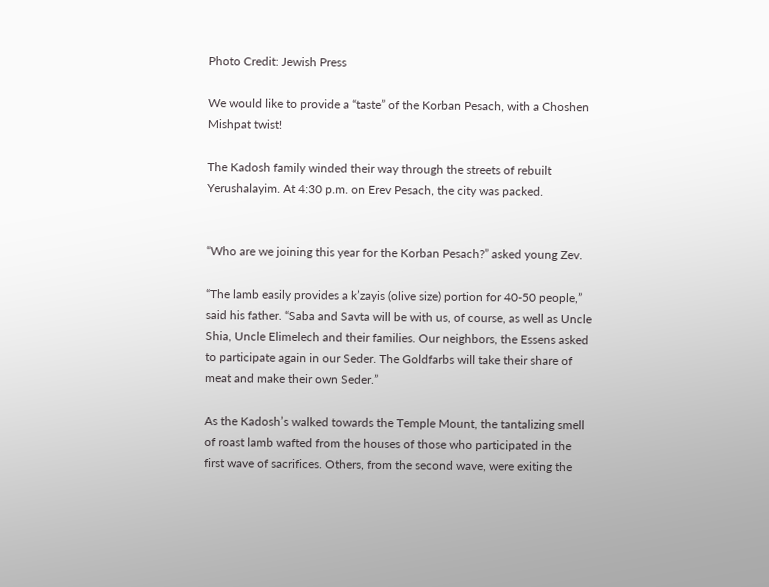Photo Credit: Jewish Press

We would like to provide a “taste” of the Korban Pesach, with a Choshen Mishpat twist!

The Kadosh family winded their way through the streets of rebuilt Yerushalayim. At 4:30 p.m. on Erev Pesach, the city was packed.


“Who are we joining this year for the Korban Pesach?” asked young Zev.

“The lamb easily provides a k’zayis (olive size) portion for 40-50 people,” said his father. “Saba and Savta will be with us, of course, as well as Uncle Shia, Uncle Elimelech and their families. Our neighbors, the Essens asked to participate again in our Seder. The Goldfarbs will take their share of meat and make their own Seder.”

As the Kadosh’s walked towards the Temple Mount, the tantalizing smell of roast lamb wafted from the houses of those who participated in the first wave of sacrifices. Others, from the second wave, were exiting the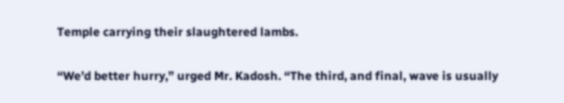Temple carrying their slaughtered lambs.

“We’d better hurry,” urged Mr. Kadosh. “The third, and final, wave is usually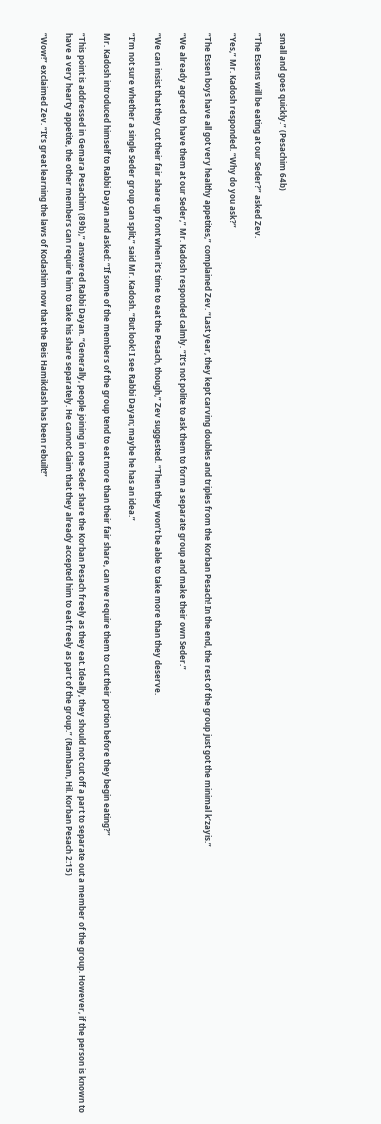small and goes quickly.” (Pesachim 64b)

“The Essens will be eating at our Seder?” asked Zev.

“Yes,” Mr. Kadosh responded. “Why do you ask?”

“The Essen boys have all got very healthy appetites,” complained Zev. “Last year, they kept carving doubles and triples from the Korban Pesach! In the end, the rest of the group just got the minimal k’zayis.”

“We already agreed to have them at our Seder,” Mr. Kadosh responded calmly. “It’s not polite to ask them to form a separate group and make their own Seder.”

“We can insist that they cut their fair share up front when it’s time to eat the Pesach, though,” Zev suggested. “Then they won’t be able to take more than they deserve.

“I’m not sure whether a single Seder group can split,” said Mr. Kadosh. “But look! I see Rabbi Dayan; maybe he has an idea.”

Mr. Kadosh introduced himself to Rabbi Dayan and asked: “If some of the members of the group tend to eat more than their fair share, can we require them to cut their portion before they begin eating?”

“This point is addressed in Gemara Pesachim (89b),” answered Rabbi Dayan. “Generally, people joining in one Seder share the Korban Pesach freely as they eat. Ideally, they should not cut off a part to separate out a member of the group. However, if the person is known to have a very hearty appetite, the other members can require him to take his share separately. He cannot claim that they already accepted him to eat freely as part of the group.” (Rambam, Hil. Korban Pesach 2:15)

“Wow!” exclaimed Zev. “It’s great learning the laws of Kodashim now that the Beis Hamikdash has been rebuilt!”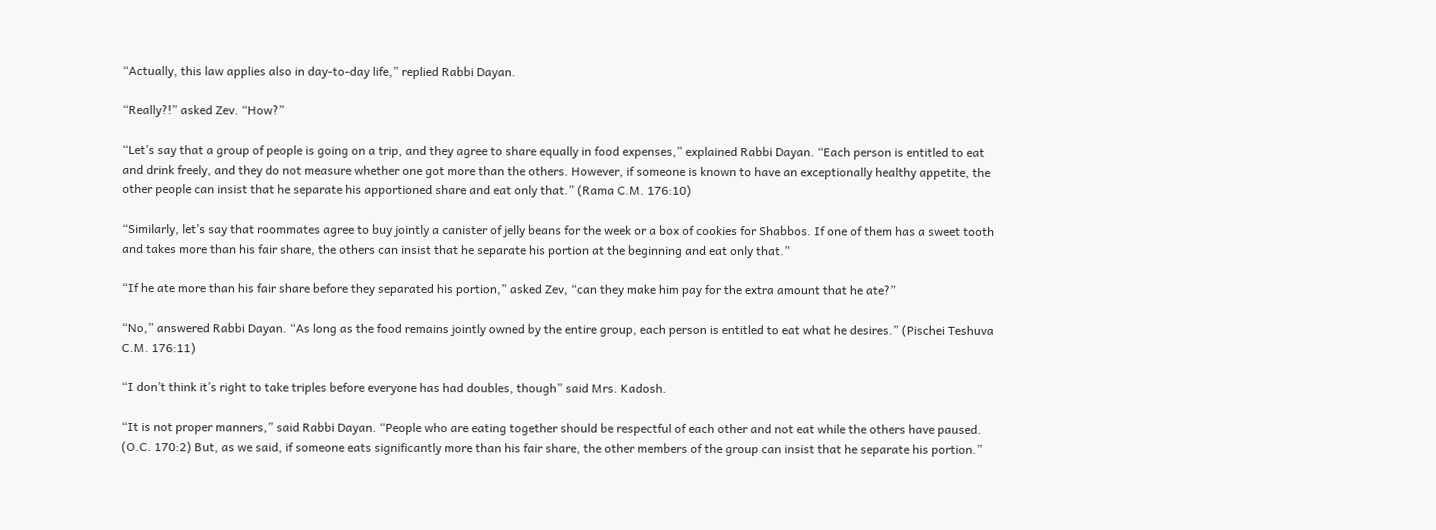“Actually, this law applies also in day-to-day life,” replied Rabbi Dayan.

“Really?!” asked Zev. “How?”

“Let’s say that a group of people is going on a trip, and they agree to share equally in food expenses,” explained Rabbi Dayan. “Each person is entitled to eat and drink freely, and they do not measure whether one got more than the others. However, if someone is known to have an exceptionally healthy appetite, the other people can insist that he separate his apportioned share and eat only that.” (Rama C.M. 176:10)

“Similarly, let’s say that roommates agree to buy jointly a canister of jelly beans for the week or a box of cookies for Shabbos. If one of them has a sweet tooth and takes more than his fair share, the others can insist that he separate his portion at the beginning and eat only that.”

“If he ate more than his fair share before they separated his portion,” asked Zev, “can they make him pay for the extra amount that he ate?”

“No,” answered Rabbi Dayan. “As long as the food remains jointly owned by the entire group, each person is entitled to eat what he desires.” (Pischei Teshuva C.M. 176:11)

“I don’t think it’s right to take triples before everyone has had doubles, though” said Mrs. Kadosh.

“It is not proper manners,” said Rabbi Dayan. “People who are eating together should be respectful of each other and not eat while the others have paused. (O.C. 170:2) But, as we said, if someone eats significantly more than his fair share, the other members of the group can insist that he separate his portion.”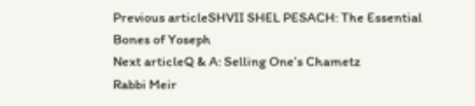Previous articleSHVII SHEL PESACH: The Essential Bones of Yoseph
Next articleQ & A: Selling One’s Chametz
Rabbi Meir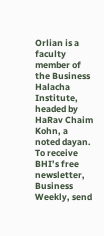Orlian is a faculty member of the Business Halacha Institute, headed by HaRav Chaim Kohn, a noted dayan. To receive BHI’s free newsletter, Business Weekly, send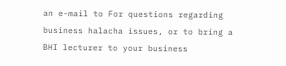an e-mail to For questions regarding business halacha issues, or to bring a BHI lecturer to your business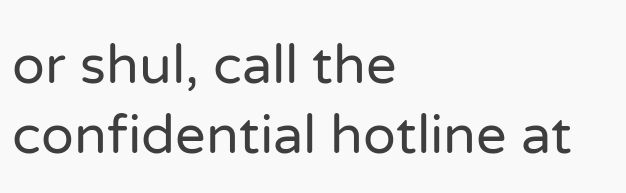or shul, call the confidential hotline at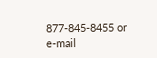877-845-8455 or e-mail